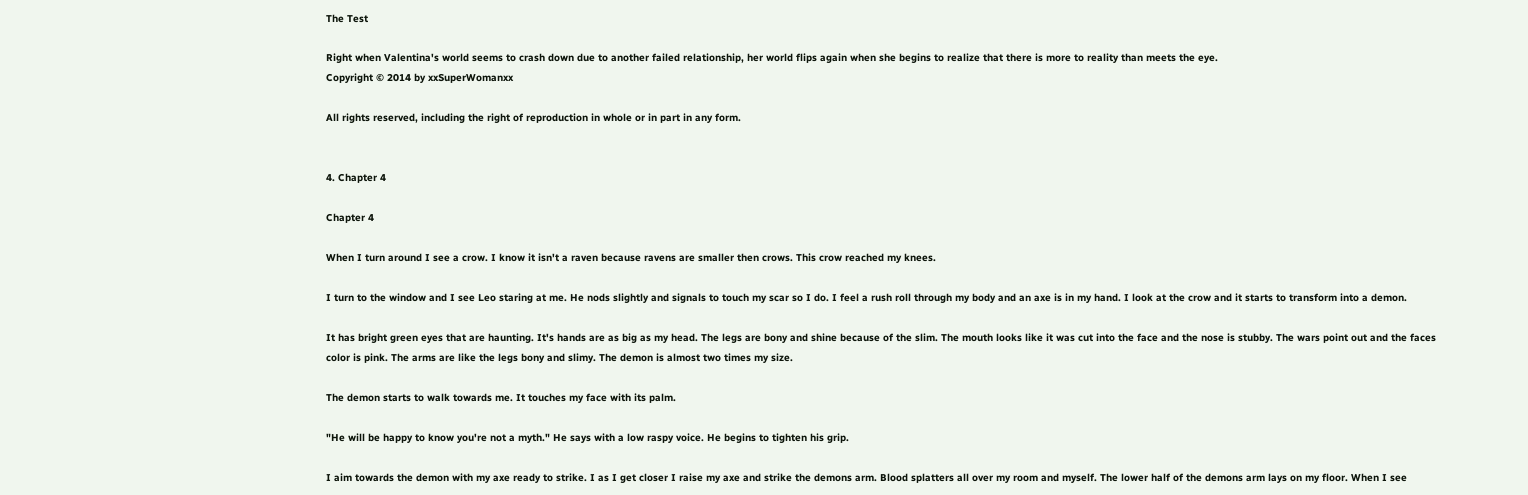The Test

Right when Valentina's world seems to crash down due to another failed relationship, her world flips again when she begins to realize that there is more to reality than meets the eye.
Copyright © 2014 by xxSuperWomanxx

All rights reserved, including the right of reproduction in whole or in part in any form.


4. Chapter 4

Chapter 4

When I turn around I see a crow. I know it isn't a raven because ravens are smaller then crows. This crow reached my knees.

I turn to the window and I see Leo staring at me. He nods slightly and signals to touch my scar so I do. I feel a rush roll through my body and an axe is in my hand. I look at the crow and it starts to transform into a demon.

It has bright green eyes that are haunting. It's hands are as big as my head. The legs are bony and shine because of the slim. The mouth looks like it was cut into the face and the nose is stubby. The wars point out and the faces color is pink. The arms are like the legs bony and slimy. The demon is almost two times my size.

The demon starts to walk towards me. It touches my face with its palm.

"He will be happy to know you're not a myth." He says with a low raspy voice. He begins to tighten his grip.

I aim towards the demon with my axe ready to strike. I as I get closer I raise my axe and strike the demons arm. Blood splatters all over my room and myself. The lower half of the demons arm lays on my floor. When I see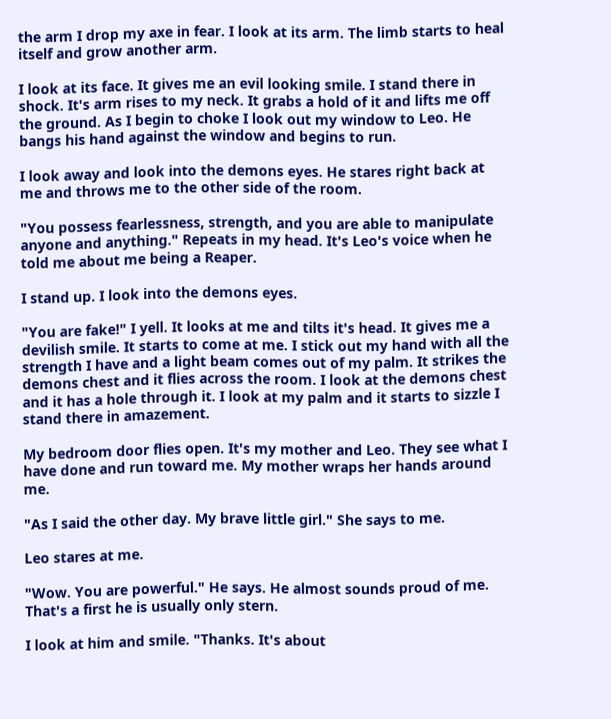the arm I drop my axe in fear. I look at its arm. The limb starts to heal itself and grow another arm.

I look at its face. It gives me an evil looking smile. I stand there in shock. It's arm rises to my neck. It grabs a hold of it and lifts me off the ground. As I begin to choke I look out my window to Leo. He bangs his hand against the window and begins to run.

I look away and look into the demons eyes. He stares right back at me and throws me to the other side of the room.

"You possess fearlessness, strength, and you are able to manipulate anyone and anything." Repeats in my head. It's Leo's voice when he told me about me being a Reaper.

I stand up. I look into the demons eyes.

"You are fake!" I yell. It looks at me and tilts it's head. It gives me a devilish smile. It starts to come at me. I stick out my hand with all the strength I have and a light beam comes out of my palm. It strikes the demons chest and it flies across the room. I look at the demons chest and it has a hole through it. I look at my palm and it starts to sizzle I stand there in amazement.

My bedroom door flies open. It's my mother and Leo. They see what I have done and run toward me. My mother wraps her hands around me.

"As I said the other day. My brave little girl." She says to me.

Leo stares at me.

"Wow. You are powerful." He says. He almost sounds proud of me. That's a first he is usually only stern.

I look at him and smile. "Thanks. It's about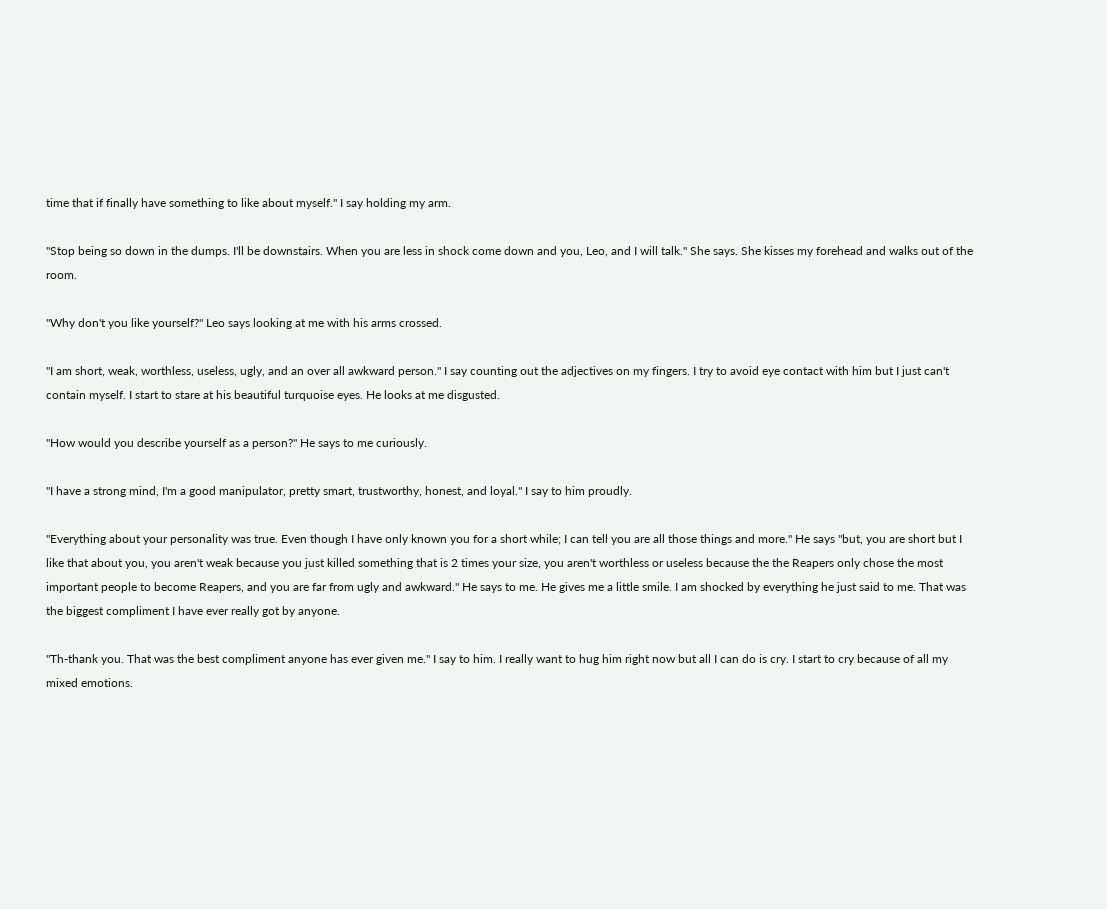time that if finally have something to like about myself." I say holding my arm.

"Stop being so down in the dumps. I'll be downstairs. When you are less in shock come down and you, Leo, and I will talk." She says. She kisses my forehead and walks out of the room.

"Why don't you like yourself?" Leo says looking at me with his arms crossed.

"I am short, weak, worthless, useless, ugly, and an over all awkward person." I say counting out the adjectives on my fingers. I try to avoid eye contact with him but I just can't contain myself. I start to stare at his beautiful turquoise eyes. He looks at me disgusted.

"How would you describe yourself as a person?" He says to me curiously.

"I have a strong mind, I'm a good manipulator, pretty smart, trustworthy, honest, and loyal." I say to him proudly.

"Everything about your personality was true. Even though I have only known you for a short while; I can tell you are all those things and more." He says "but, you are short but I like that about you, you aren't weak because you just killed something that is 2 times your size, you aren't worthless or useless because the the Reapers only chose the most important people to become Reapers, and you are far from ugly and awkward." He says to me. He gives me a little smile. I am shocked by everything he just said to me. That was the biggest compliment I have ever really got by anyone.

"Th-thank you. That was the best compliment anyone has ever given me." I say to him. I really want to hug him right now but all I can do is cry. I start to cry because of all my mixed emotions.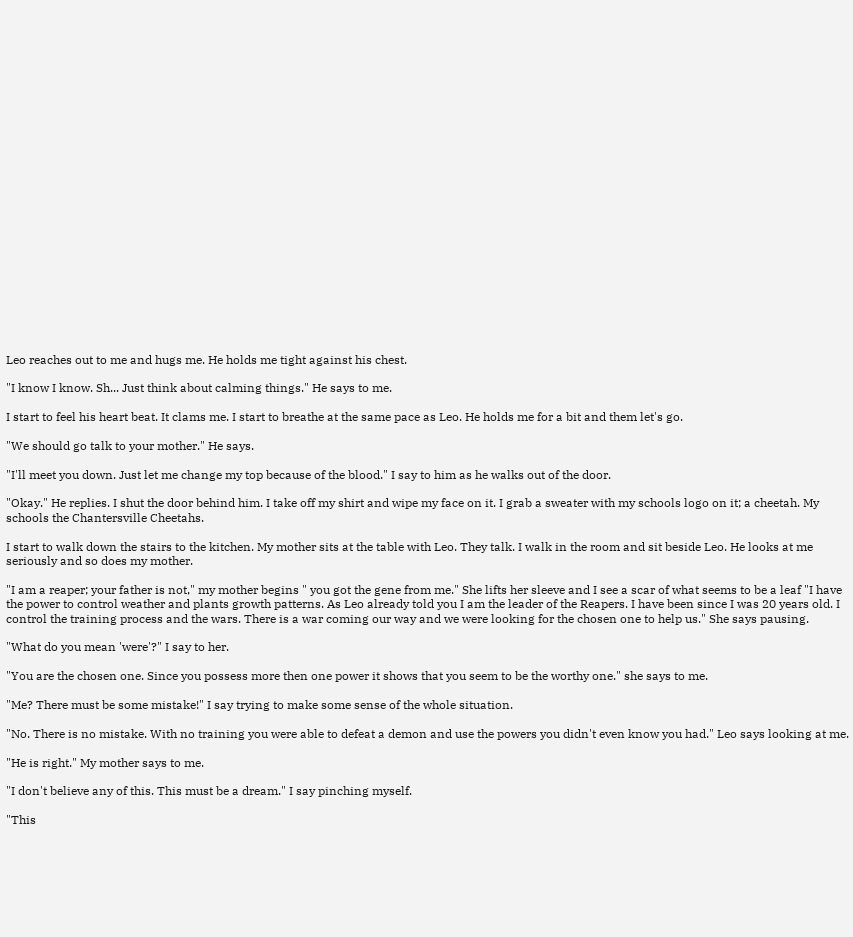Leo reaches out to me and hugs me. He holds me tight against his chest.

"I know I know. Sh... Just think about calming things." He says to me.

I start to feel his heart beat. It clams me. I start to breathe at the same pace as Leo. He holds me for a bit and them let's go.

"We should go talk to your mother." He says.

"I'll meet you down. Just let me change my top because of the blood." I say to him as he walks out of the door.

"Okay." He replies. I shut the door behind him. I take off my shirt and wipe my face on it. I grab a sweater with my schools logo on it; a cheetah. My schools the Chantersville Cheetahs.

I start to walk down the stairs to the kitchen. My mother sits at the table with Leo. They talk. I walk in the room and sit beside Leo. He looks at me seriously and so does my mother.

"I am a reaper; your father is not," my mother begins " you got the gene from me." She lifts her sleeve and I see a scar of what seems to be a leaf "I have the power to control weather and plants growth patterns. As Leo already told you I am the leader of the Reapers. I have been since I was 20 years old. I control the training process and the wars. There is a war coming our way and we were looking for the chosen one to help us." She says pausing.

"What do you mean 'were'?" I say to her.

"You are the chosen one. Since you possess more then one power it shows that you seem to be the worthy one." she says to me.

"Me? There must be some mistake!" I say trying to make some sense of the whole situation.

"No. There is no mistake. With no training you were able to defeat a demon and use the powers you didn't even know you had." Leo says looking at me.

"He is right." My mother says to me.

"I don't believe any of this. This must be a dream." I say pinching myself.

"This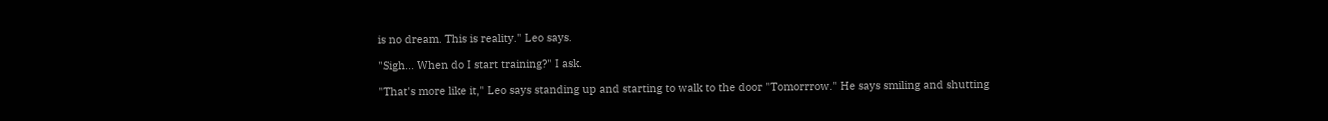is no dream. This is reality." Leo says.

"Sigh... When do I start training?" I ask.

"That's more like it," Leo says standing up and starting to walk to the door "Tomorrrow." He says smiling and shutting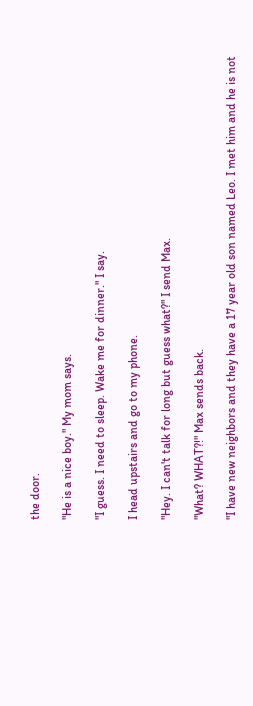the door.

"He is a nice boy." My mom says.

"I guess. I need to sleep. Wake me for dinner." I say.

I head upstairs and go to my phone.

"Hey. I can't talk for long but guess what?" I send Max.

"What? WHAT?!" Max sends back.

"I have new neighbors and they have a 17 year old son named Leo. I met him and he is not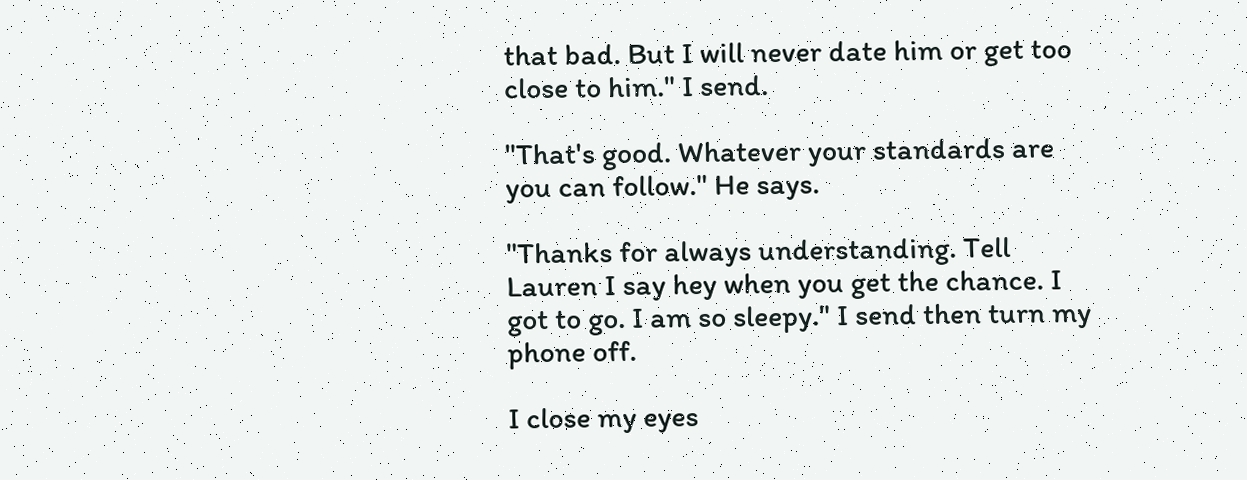that bad. But I will never date him or get too close to him." I send.

"That's good. Whatever your standards are you can follow." He says.

"Thanks for always understanding. Tell Lauren I say hey when you get the chance. I got to go. I am so sleepy." I send then turn my phone off.

I close my eyes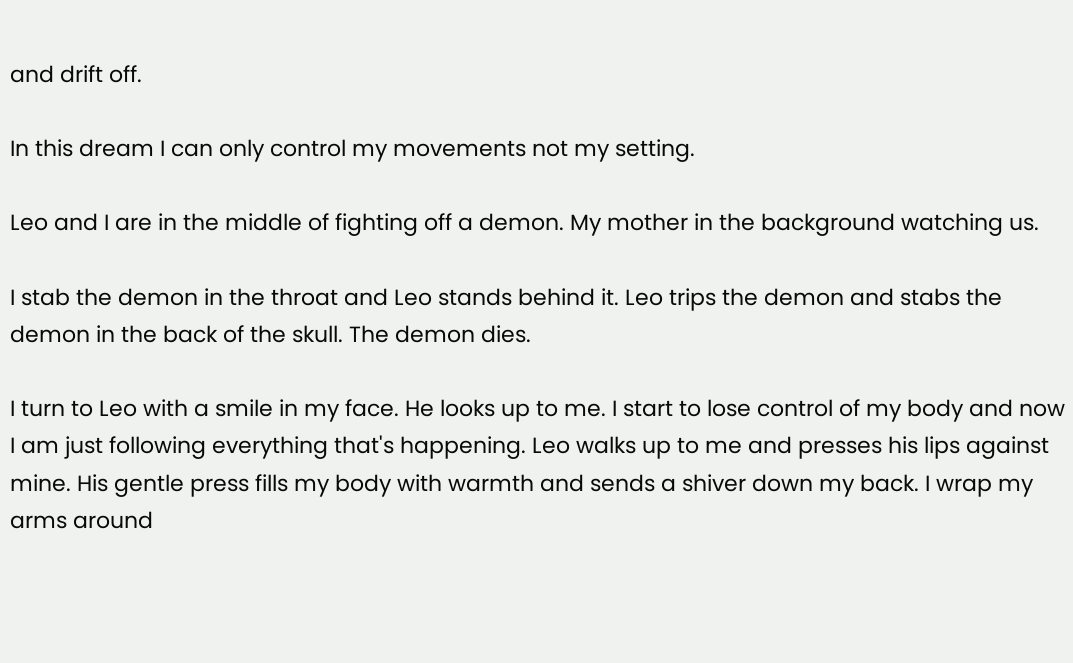and drift off.

In this dream I can only control my movements not my setting.

Leo and I are in the middle of fighting off a demon. My mother in the background watching us.

I stab the demon in the throat and Leo stands behind it. Leo trips the demon and stabs the demon in the back of the skull. The demon dies.

I turn to Leo with a smile in my face. He looks up to me. I start to lose control of my body and now I am just following everything that's happening. Leo walks up to me and presses his lips against mine. His gentle press fills my body with warmth and sends a shiver down my back. I wrap my arms around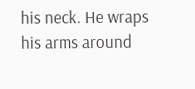his neck. He wraps his arms around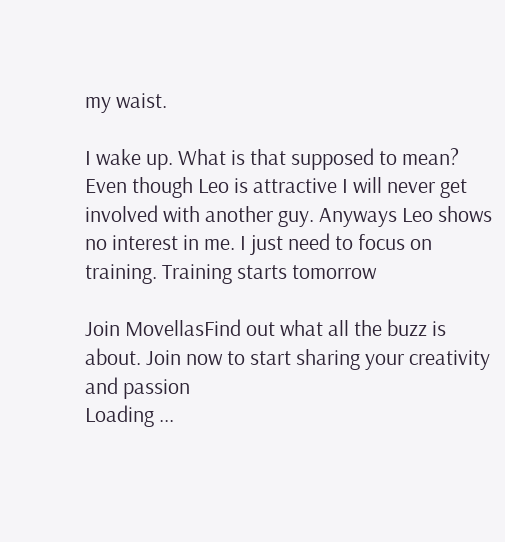my waist.

I wake up. What is that supposed to mean? Even though Leo is attractive I will never get involved with another guy. Anyways Leo shows no interest in me. I just need to focus on training. Training starts tomorrow

Join MovellasFind out what all the buzz is about. Join now to start sharing your creativity and passion
Loading ...